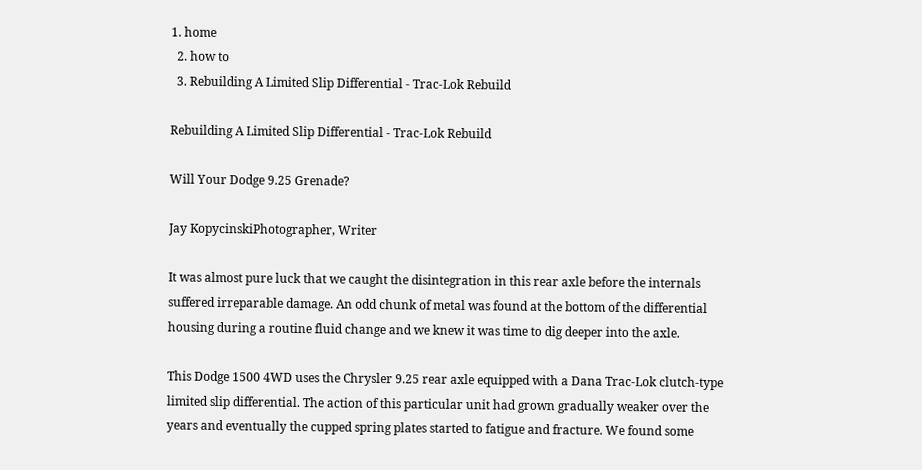1. home
  2. how to
  3. Rebuilding A Limited Slip Differential - Trac-Lok Rebuild

Rebuilding A Limited Slip Differential - Trac-Lok Rebuild

Will Your Dodge 9.25 Grenade?

Jay KopycinskiPhotographer, Writer

It was almost pure luck that we caught the disintegration in this rear axle before the internals suffered irreparable damage. An odd chunk of metal was found at the bottom of the differential housing during a routine fluid change and we knew it was time to dig deeper into the axle.

This Dodge 1500 4WD uses the Chrysler 9.25 rear axle equipped with a Dana Trac-Lok clutch-type limited slip differential. The action of this particular unit had grown gradually weaker over the years and eventually the cupped spring plates started to fatigue and fracture. We found some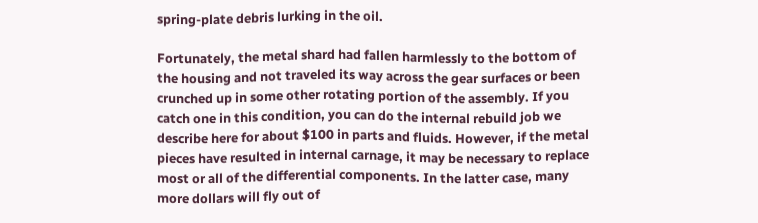spring-plate debris lurking in the oil.

Fortunately, the metal shard had fallen harmlessly to the bottom of the housing and not traveled its way across the gear surfaces or been crunched up in some other rotating portion of the assembly. If you catch one in this condition, you can do the internal rebuild job we describe here for about $100 in parts and fluids. However, if the metal pieces have resulted in internal carnage, it may be necessary to replace most or all of the differential components. In the latter case, many more dollars will fly out of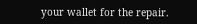your wallet for the repair.